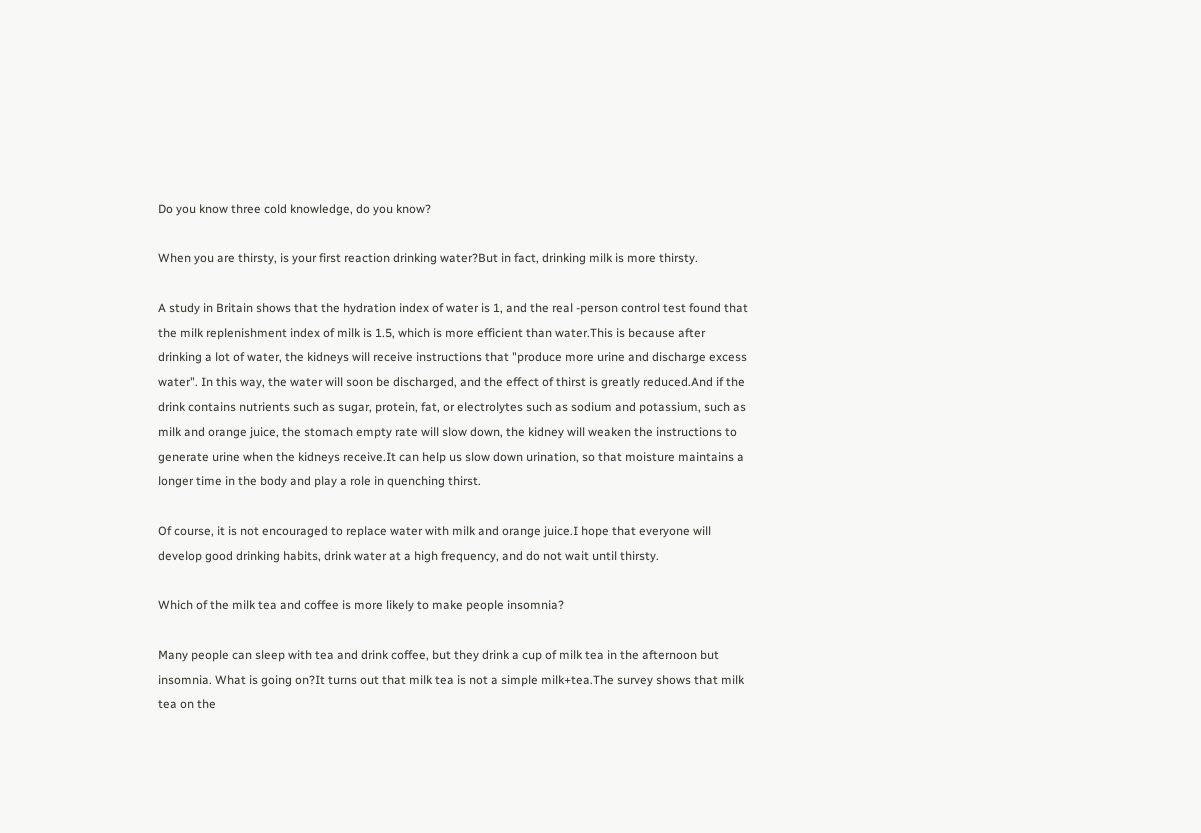Do you know three cold knowledge, do you know?

When you are thirsty, is your first reaction drinking water?But in fact, drinking milk is more thirsty.

A study in Britain shows that the hydration index of water is 1, and the real -person control test found that the milk replenishment index of milk is 1.5, which is more efficient than water.This is because after drinking a lot of water, the kidneys will receive instructions that "produce more urine and discharge excess water". In this way, the water will soon be discharged, and the effect of thirst is greatly reduced.And if the drink contains nutrients such as sugar, protein, fat, or electrolytes such as sodium and potassium, such as milk and orange juice, the stomach empty rate will slow down, the kidney will weaken the instructions to generate urine when the kidneys receive.It can help us slow down urination, so that moisture maintains a longer time in the body and play a role in quenching thirst.

Of course, it is not encouraged to replace water with milk and orange juice.I hope that everyone will develop good drinking habits, drink water at a high frequency, and do not wait until thirsty.

Which of the milk tea and coffee is more likely to make people insomnia?

Many people can sleep with tea and drink coffee, but they drink a cup of milk tea in the afternoon but insomnia. What is going on?It turns out that milk tea is not a simple milk+tea.The survey shows that milk tea on the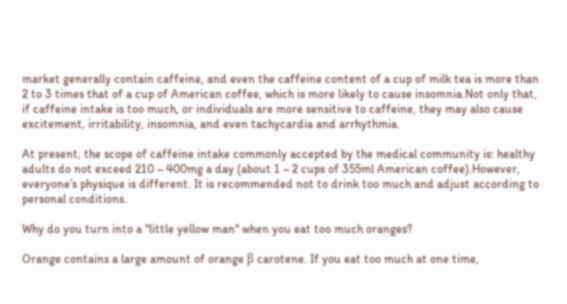market generally contain caffeine, and even the caffeine content of a cup of milk tea is more than 2 to 3 times that of a cup of American coffee, which is more likely to cause insomnia.Not only that, if caffeine intake is too much, or individuals are more sensitive to caffeine, they may also cause excitement, irritability, insomnia, and even tachycardia and arrhythmia.

At present, the scope of caffeine intake commonly accepted by the medical community is: healthy adults do not exceed 210 ~ 400mg a day (about 1 ~ 2 cups of 355ml American coffee).However, everyone’s physique is different. It is recommended not to drink too much and adjust according to personal conditions.

Why do you turn into a "little yellow man" when you eat too much oranges?

Orange contains a large amount of orange β carotene. If you eat too much at one time,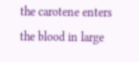the carotene enters the blood in large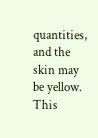quantities, and the skin may be yellow. This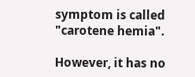symptom is called "carotene hemia".

However, it has no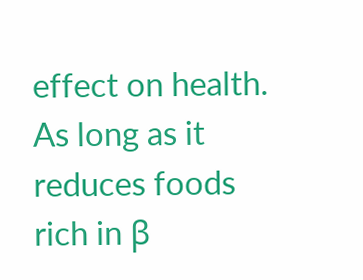effect on health. As long as it reduces foods rich in β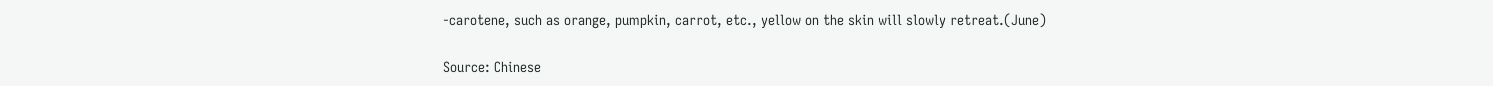-carotene, such as orange, pumpkin, carrot, etc., yellow on the skin will slowly retreat.(June)

Source: Chinese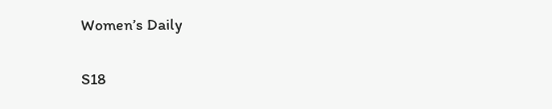Women’s Daily

S18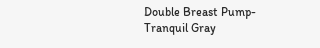Double Breast Pump-Tranquil Gray